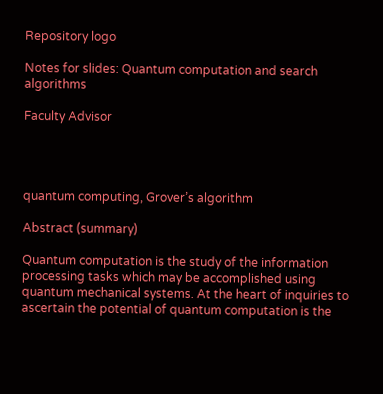Repository logo

Notes for slides: Quantum computation and search algorithms

Faculty Advisor




quantum computing, Grover’s algorithm

Abstract (summary)

Quantum computation is the study of the information processing tasks which may be accomplished using quantum mechanical systems. At the heart of inquiries to ascertain the potential of quantum computation is the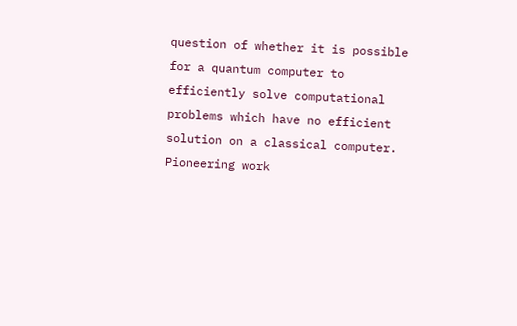question of whether it is possible for a quantum computer to efficiently solve computational problems which have no efficient solution on a classical computer. Pioneering work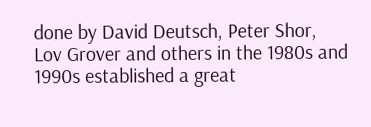done by David Deutsch, Peter Shor, Lov Grover and others in the 1980s and 1990s established a great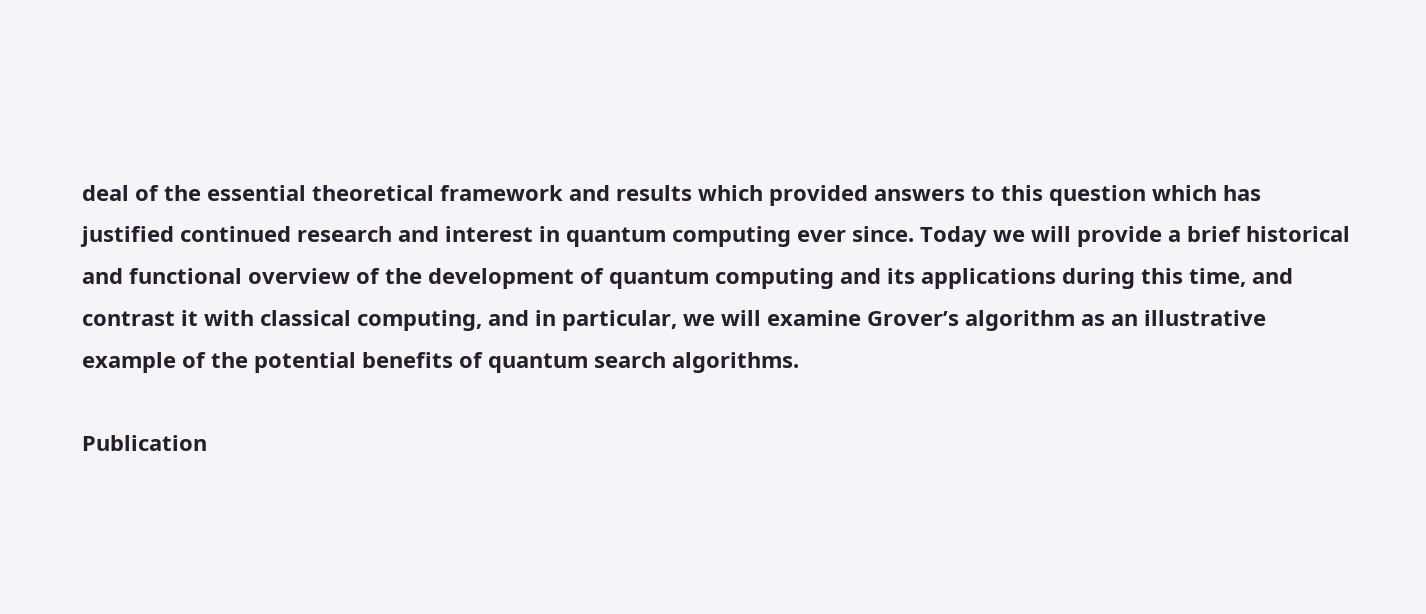deal of the essential theoretical framework and results which provided answers to this question which has justified continued research and interest in quantum computing ever since. Today we will provide a brief historical and functional overview of the development of quantum computing and its applications during this time, and contrast it with classical computing, and in particular, we will examine Grover’s algorithm as an illustrative example of the potential benefits of quantum search algorithms.

Publication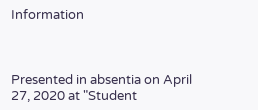Information



Presented in absentia on April 27, 2020 at "Student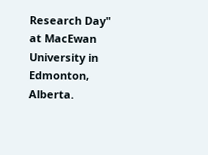Research Day" at MacEwan University in Edmonton, Alberta.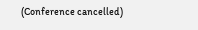(Conference cancelled)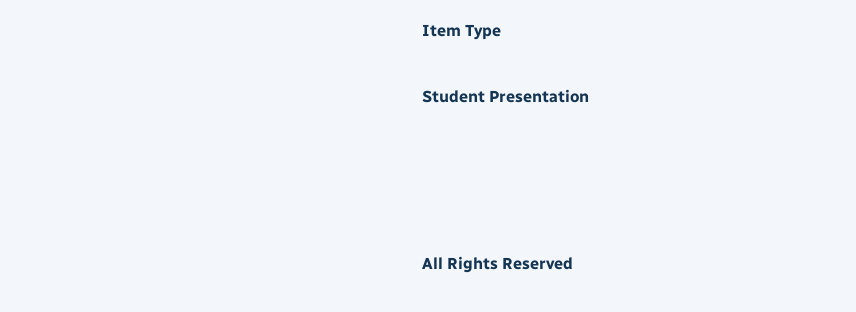Item Type

Student Presentation




All Rights Reserved